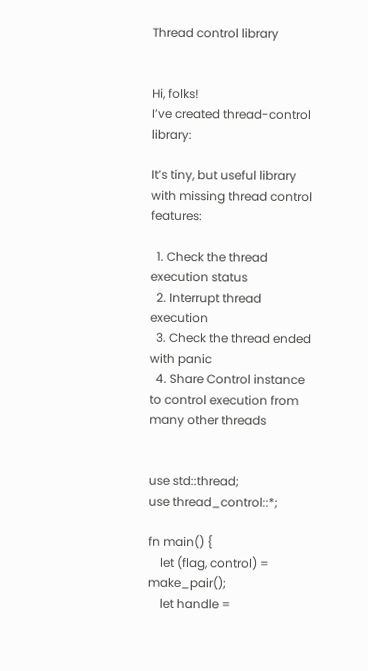Thread control library


Hi, folks!
I’ve created thread-control library:

It’s tiny, but useful library with missing thread control features:

  1. Check the thread execution status
  2. Interrupt thread execution
  3. Check the thread ended with panic
  4. Share Control instance to control execution from many other threads


use std::thread;
use thread_control::*;

fn main() {
    let (flag, control) = make_pair();
    let handle =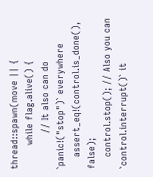thread::spawn(move || {
        while flag.alive() {
            // It also can do `panic!("stop")` everywhere
    assert_eq!(control.is_done(), false);
    control.stop(); // Also you can `control.interrupt()` it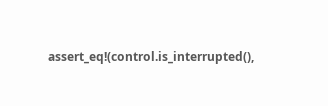assert_eq!(control.is_interrupted(),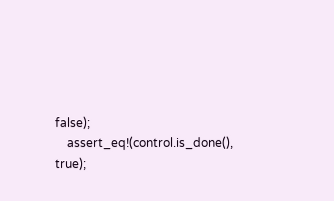false);
    assert_eq!(control.is_done(), true);